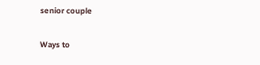senior couple

Ways to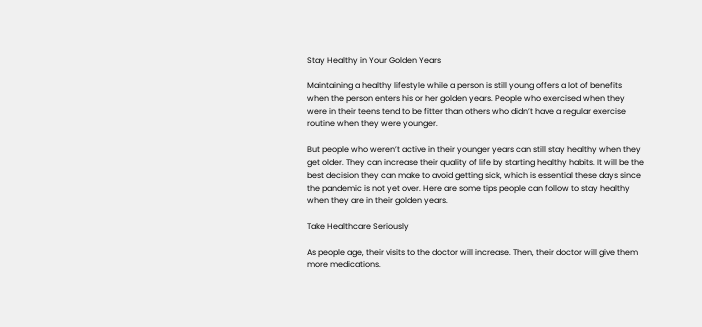Stay Healthy in Your Golden Years

Maintaining a healthy lifestyle while a person is still young offers a lot of benefits when the person enters his or her golden years. People who exercised when they were in their teens tend to be fitter than others who didn’t have a regular exercise routine when they were younger.

But people who weren’t active in their younger years can still stay healthy when they get older. They can increase their quality of life by starting healthy habits. It will be the best decision they can make to avoid getting sick, which is essential these days since the pandemic is not yet over. Here are some tips people can follow to stay healthy when they are in their golden years.

Take Healthcare Seriously

As people age, their visits to the doctor will increase. Then, their doctor will give them more medications.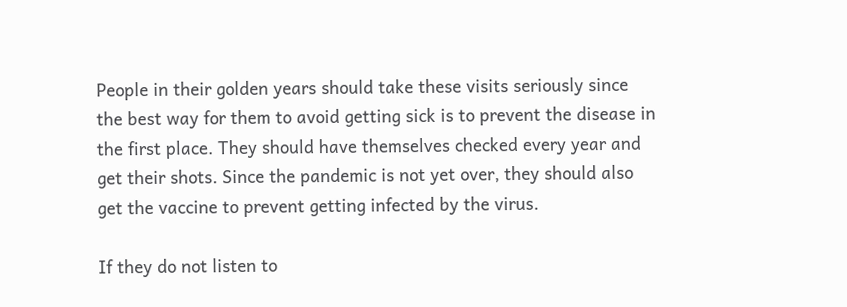People in their golden years should take these visits seriously since the best way for them to avoid getting sick is to prevent the disease in the first place. They should have themselves checked every year and get their shots. Since the pandemic is not yet over, they should also get the vaccine to prevent getting infected by the virus.

If they do not listen to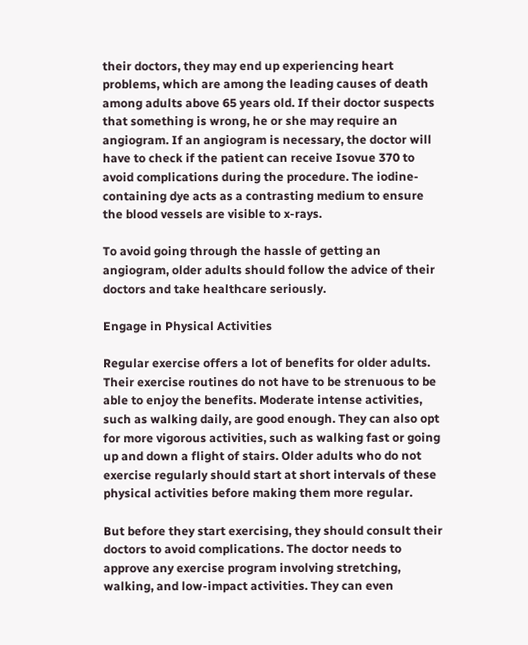their doctors, they may end up experiencing heart problems, which are among the leading causes of death among adults above 65 years old. If their doctor suspects that something is wrong, he or she may require an angiogram. If an angiogram is necessary, the doctor will have to check if the patient can receive Isovue 370 to avoid complications during the procedure. The iodine-containing dye acts as a contrasting medium to ensure the blood vessels are visible to x-rays.

To avoid going through the hassle of getting an angiogram, older adults should follow the advice of their doctors and take healthcare seriously.

Engage in Physical Activities

Regular exercise offers a lot of benefits for older adults. Their exercise routines do not have to be strenuous to be able to enjoy the benefits. Moderate intense activities, such as walking daily, are good enough. They can also opt for more vigorous activities, such as walking fast or going up and down a flight of stairs. Older adults who do not exercise regularly should start at short intervals of these physical activities before making them more regular.

But before they start exercising, they should consult their doctors to avoid complications. The doctor needs to approve any exercise program involving stretching, walking, and low-impact activities. They can even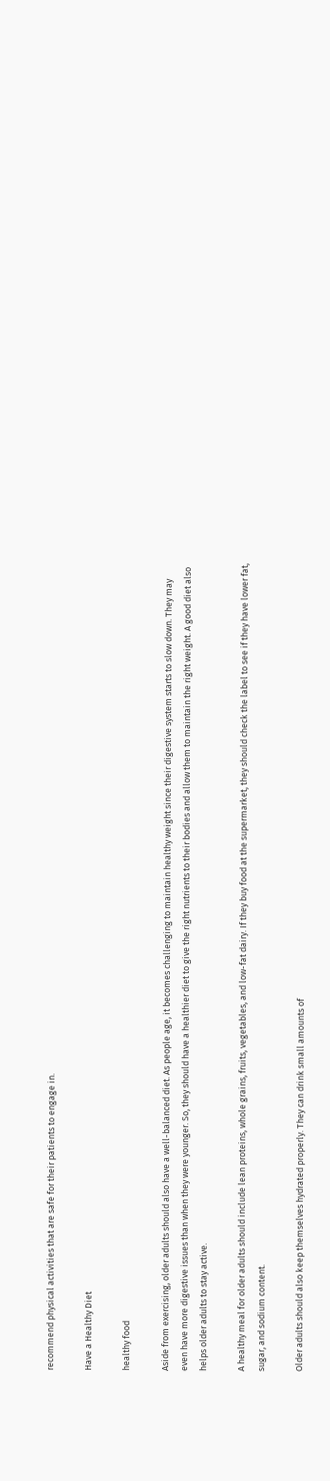recommend physical activities that are safe for their patients to engage in.

Have a Healthy Diet

healthy food

Aside from exercising, older adults should also have a well-balanced diet. As people age, it becomes challenging to maintain healthy weight since their digestive system starts to slow down. They may even have more digestive issues than when they were younger. So, they should have a healthier diet to give the right nutrients to their bodies and allow them to maintain the right weight. A good diet also helps older adults to stay active.

A healthy meal for older adults should include lean proteins, whole grains, fruits, vegetables, and low-fat dairy. If they buy food at the supermarket, they should check the label to see if they have lower fat, sugar, and sodium content.

Older adults should also keep themselves hydrated properly. They can drink small amounts of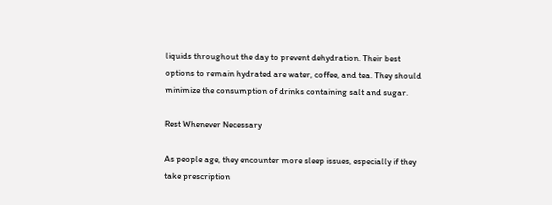liquids throughout the day to prevent dehydration. Their best options to remain hydrated are water, coffee, and tea. They should minimize the consumption of drinks containing salt and sugar.

Rest Whenever Necessary

As people age, they encounter more sleep issues, especially if they take prescription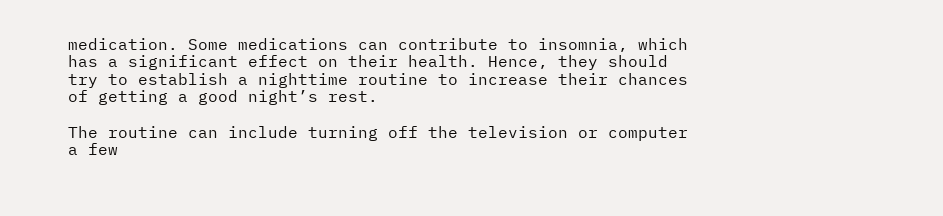medication. Some medications can contribute to insomnia, which has a significant effect on their health. Hence, they should try to establish a nighttime routine to increase their chances of getting a good night’s rest.

The routine can include turning off the television or computer a few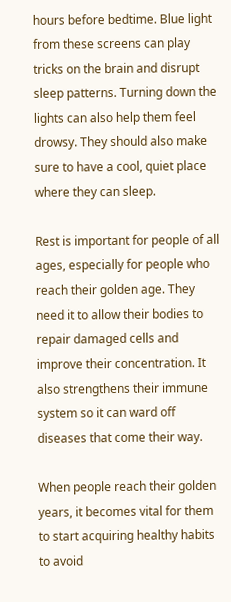hours before bedtime. Blue light from these screens can play tricks on the brain and disrupt sleep patterns. Turning down the lights can also help them feel drowsy. They should also make sure to have a cool, quiet place where they can sleep.

Rest is important for people of all ages, especially for people who reach their golden age. They need it to allow their bodies to repair damaged cells and improve their concentration. It also strengthens their immune system so it can ward off diseases that come their way.

When people reach their golden years, it becomes vital for them to start acquiring healthy habits to avoid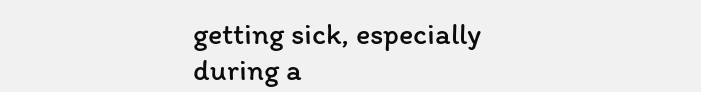getting sick, especially during a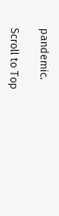pandemic.

Scroll to Top